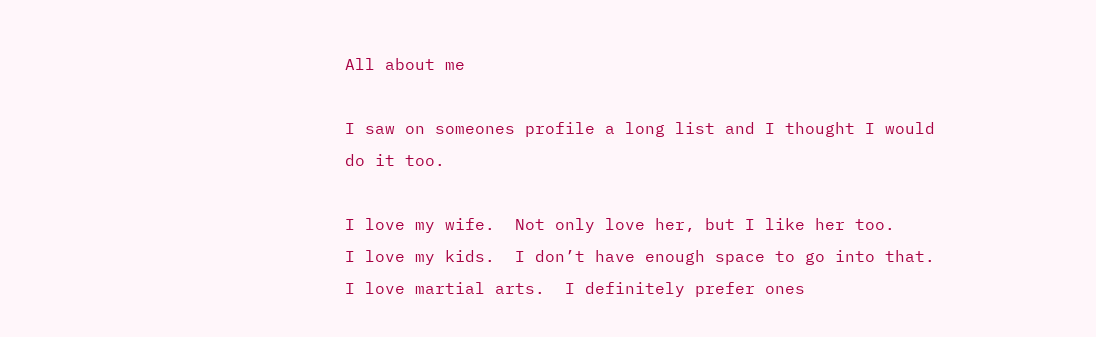All about me

I saw on someones profile a long list and I thought I would do it too.

I love my wife.  Not only love her, but I like her too.
I love my kids.  I don’t have enough space to go into that.
I love martial arts.  I definitely prefer ones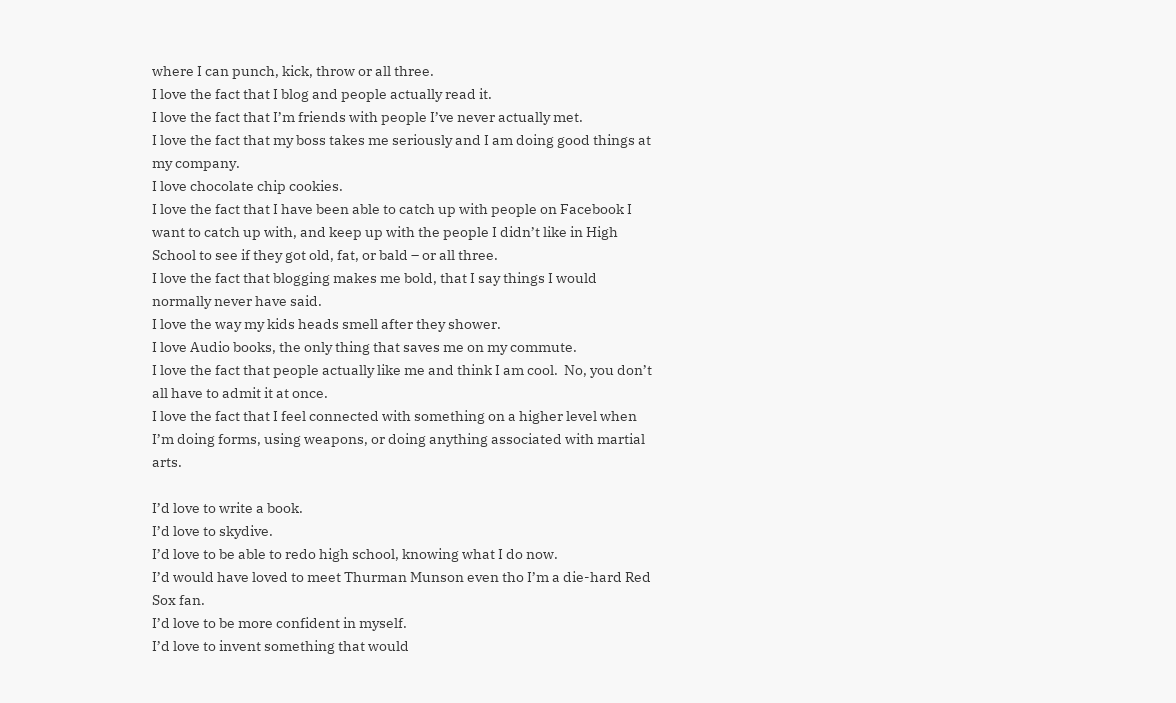where I can punch, kick, throw or all three.
I love the fact that I blog and people actually read it.
I love the fact that I’m friends with people I’ve never actually met.
I love the fact that my boss takes me seriously and I am doing good things at my company.
I love chocolate chip cookies.
I love the fact that I have been able to catch up with people on Facebook I want to catch up with, and keep up with the people I didn’t like in High School to see if they got old, fat, or bald – or all three.
I love the fact that blogging makes me bold, that I say things I would normally never have said.
I love the way my kids heads smell after they shower.
I love Audio books, the only thing that saves me on my commute.
I love the fact that people actually like me and think I am cool.  No, you don’t all have to admit it at once.
I love the fact that I feel connected with something on a higher level when I’m doing forms, using weapons, or doing anything associated with martial arts.

I’d love to write a book.
I’d love to skydive.
I’d love to be able to redo high school, knowing what I do now.
I’d would have loved to meet Thurman Munson even tho I’m a die-hard Red Sox fan.
I’d love to be more confident in myself.
I’d love to invent something that would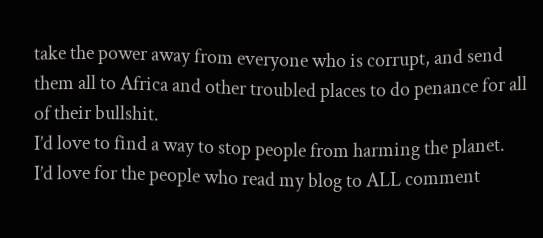take the power away from everyone who is corrupt, and send them all to Africa and other troubled places to do penance for all of their bullshit.
I’d love to find a way to stop people from harming the planet.
I’d love for the people who read my blog to ALL comment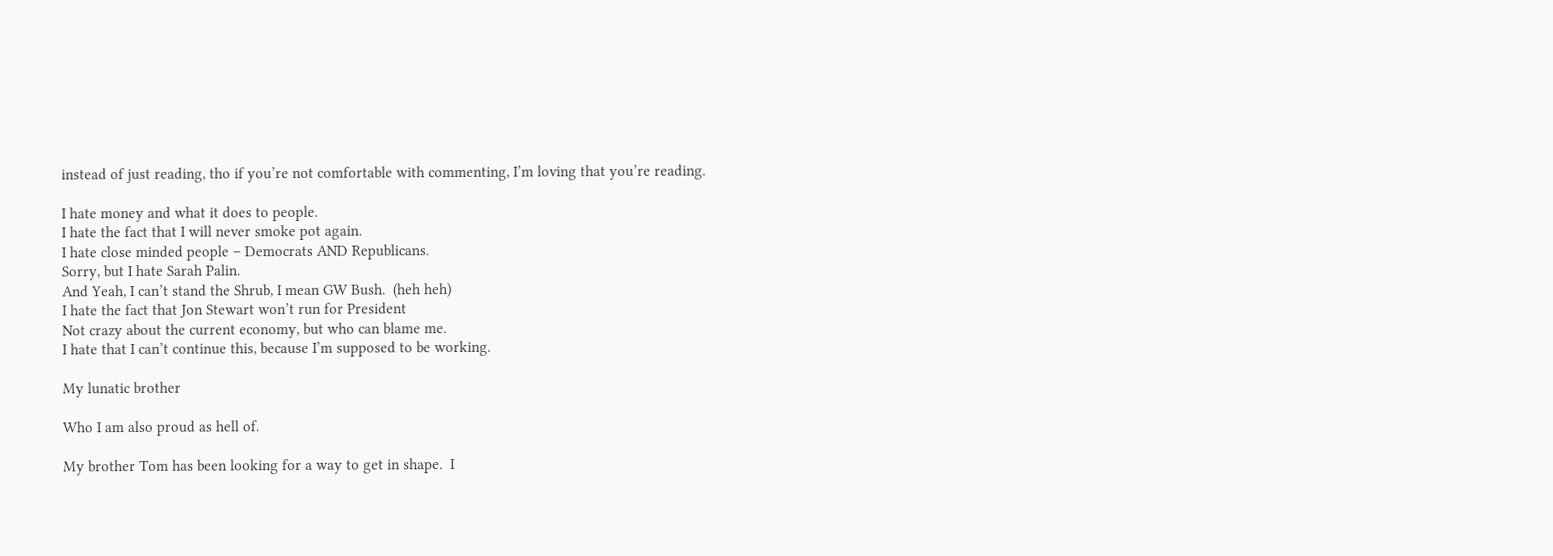instead of just reading, tho if you’re not comfortable with commenting, I’m loving that you’re reading.

I hate money and what it does to people.
I hate the fact that I will never smoke pot again.
I hate close minded people – Democrats AND Republicans.
Sorry, but I hate Sarah Palin.
And Yeah, I can’t stand the Shrub, I mean GW Bush.  (heh heh)
I hate the fact that Jon Stewart won’t run for President
Not crazy about the current economy, but who can blame me.
I hate that I can’t continue this, because I’m supposed to be working.

My lunatic brother

Who I am also proud as hell of.

My brother Tom has been looking for a way to get in shape.  I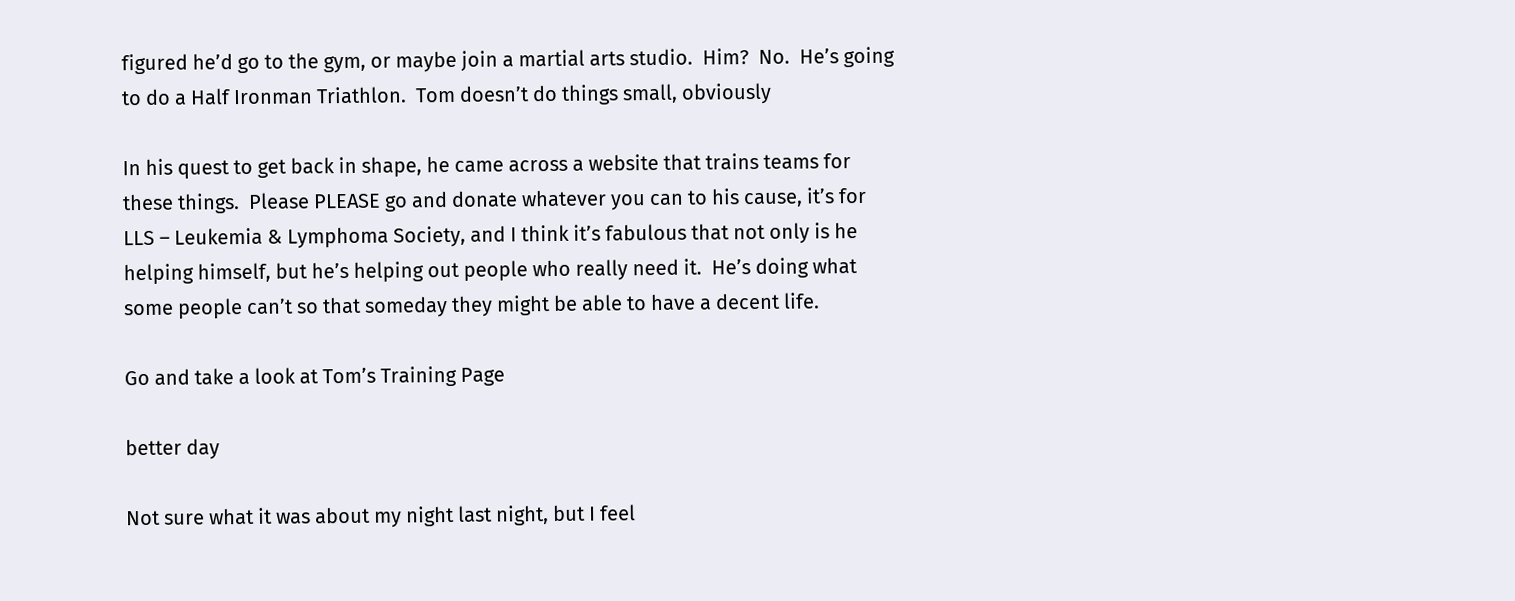figured he’d go to the gym, or maybe join a martial arts studio.  Him?  No.  He’s going to do a Half Ironman Triathlon.  Tom doesn’t do things small, obviously

In his quest to get back in shape, he came across a website that trains teams for these things.  Please PLEASE go and donate whatever you can to his cause, it’s for LLS – Leukemia & Lymphoma Society, and I think it’s fabulous that not only is he helping himself, but he’s helping out people who really need it.  He’s doing what some people can’t so that someday they might be able to have a decent life.

Go and take a look at Tom’s Training Page

better day

Not sure what it was about my night last night, but I feel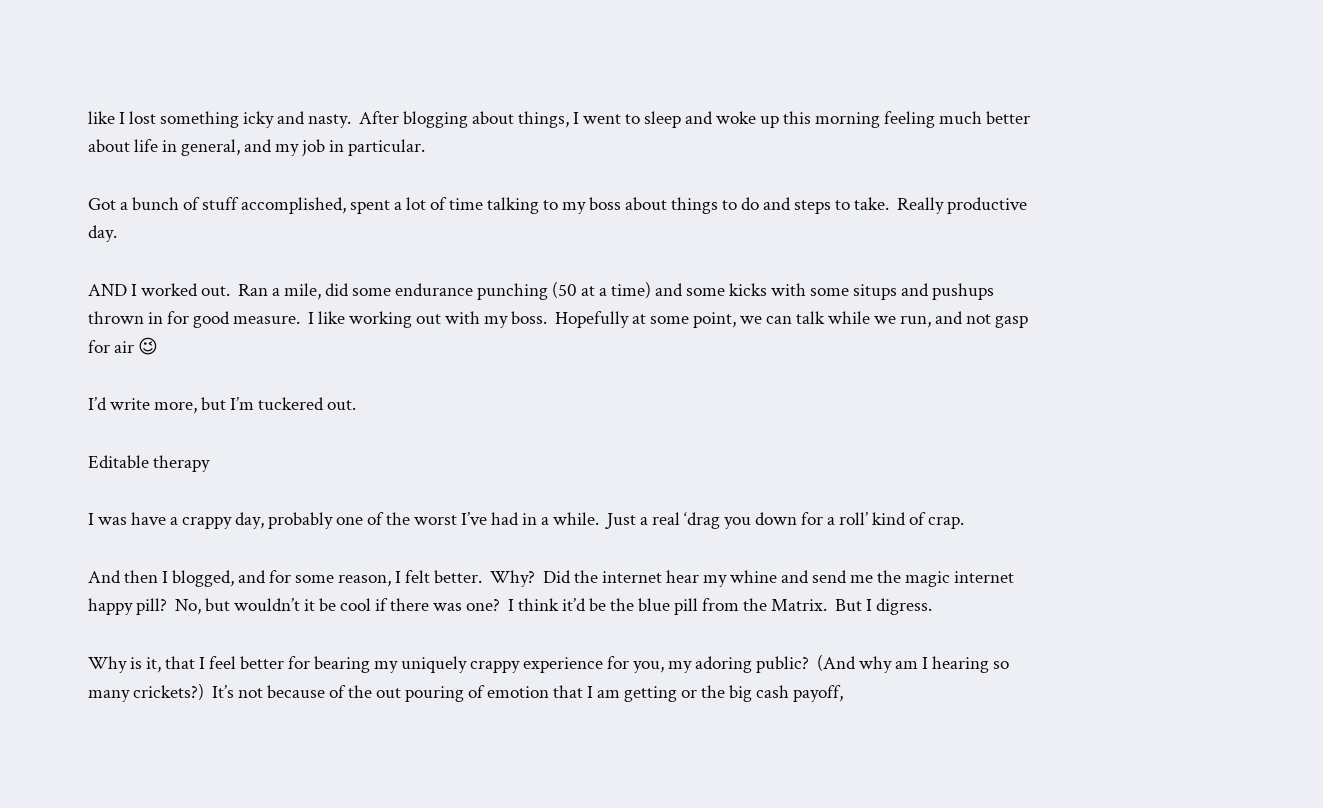like I lost something icky and nasty.  After blogging about things, I went to sleep and woke up this morning feeling much better about life in general, and my job in particular.

Got a bunch of stuff accomplished, spent a lot of time talking to my boss about things to do and steps to take.  Really productive day.

AND I worked out.  Ran a mile, did some endurance punching (50 at a time) and some kicks with some situps and pushups thrown in for good measure.  I like working out with my boss.  Hopefully at some point, we can talk while we run, and not gasp for air 😉

I’d write more, but I’m tuckered out.

Editable therapy

I was have a crappy day, probably one of the worst I’ve had in a while.  Just a real ‘drag you down for a roll’ kind of crap.

And then I blogged, and for some reason, I felt better.  Why?  Did the internet hear my whine and send me the magic internet happy pill?  No, but wouldn’t it be cool if there was one?  I think it’d be the blue pill from the Matrix.  But I digress.

Why is it, that I feel better for bearing my uniquely crappy experience for you, my adoring public?  (And why am I hearing so many crickets?)  It’s not because of the out pouring of emotion that I am getting or the big cash payoff,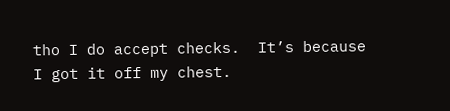tho I do accept checks.  It’s because I got it off my chest.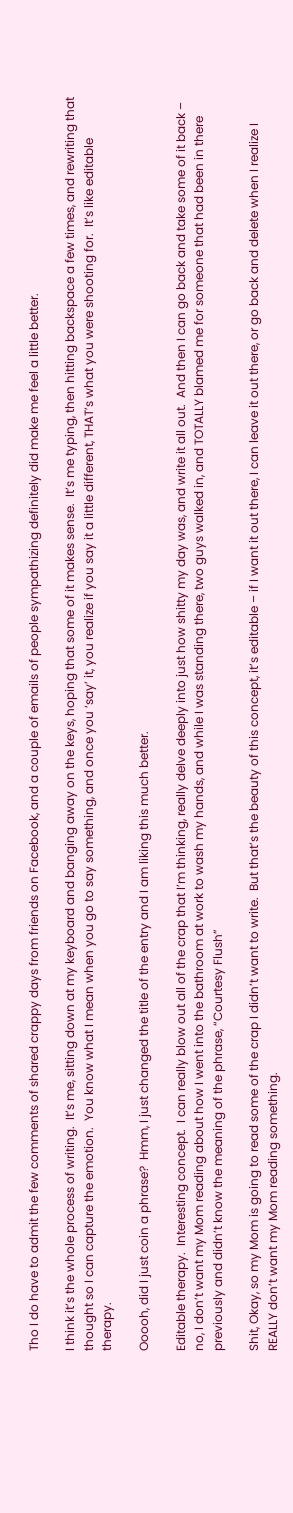Tho I do have to admit the few comments of shared crappy days from friends on Facebook, and a couple of emails of people sympathizing definitely did make me feel a little better.

I think it’s the whole process of writing.  It’s me, sitting down at my keyboard and banging away on the keys, hoping that some of it makes sense.  It’s me typing, then hitting backspace a few times, and rewriting that thought so I can capture the emotion.  You know what I mean when you go to say something, and once you ‘say’ it, you realize if you say it a little different, THAT’s what you were shooting for.  It’s like editable therapy.

Ooooh, did I just coin a phrase?  Hmm, I just changed the title of the entry and I am liking this much better.

Editable therapy.  Interesting concept.  I can really blow out all of the crap that I’m thinking, really delve deeply into just how shitty my day was, and write it all out.  And then I can go back and take some of it back – no, I don’t want my Mom reading about how I went into the bathroom at work to wash my hands, and while I was standing there, two guys walked in, and TOTALLY blamed me for someone that had been in there previously and didn’t know the meaning of the phrase, “Courtesy Flush”

Shit, Okay, so my Mom is going to read some of the crap I didn’t want to write.  But that’s the beauty of this concept, it’s editable – if I want it out there, I can leave it out there, or go back and delete when I realize I REALLY don’t want my Mom reading something.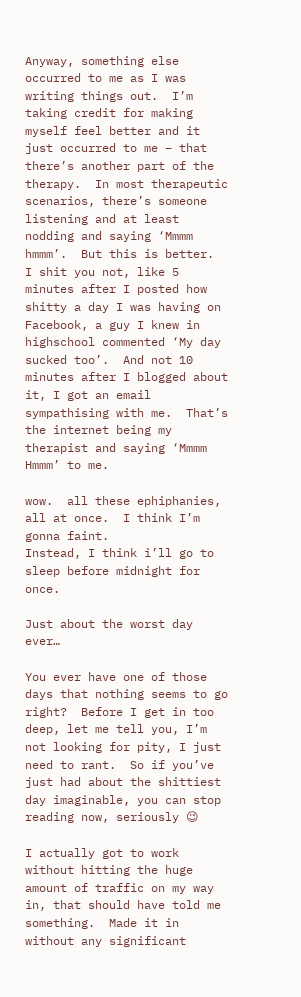Anyway, something else occurred to me as I was writing things out.  I’m taking credit for making myself feel better and it just occurred to me – that there’s another part of the therapy.  In most therapeutic scenarios, there’s someone listening and at least nodding and saying ‘Mmmm hmmm’.  But this is better.  I shit you not, like 5 minutes after I posted how shitty a day I was having on Facebook, a guy I knew in highschool commented ‘My day sucked too’.  And not 10 minutes after I blogged about it, I got an email sympathising with me.  That’s the internet being my therapist and saying ‘Mmmm Hmmm’ to me.

wow.  all these ephiphanies, all at once.  I think I’m gonna faint.
Instead, I think i’ll go to sleep before midnight for once.

Just about the worst day ever…

You ever have one of those days that nothing seems to go right?  Before I get in too deep, let me tell you, I’m not looking for pity, I just need to rant.  So if you’ve just had about the shittiest day imaginable, you can stop reading now, seriously 😉

I actually got to work without hitting the huge amount of traffic on my way in, that should have told me something.  Made it in without any significant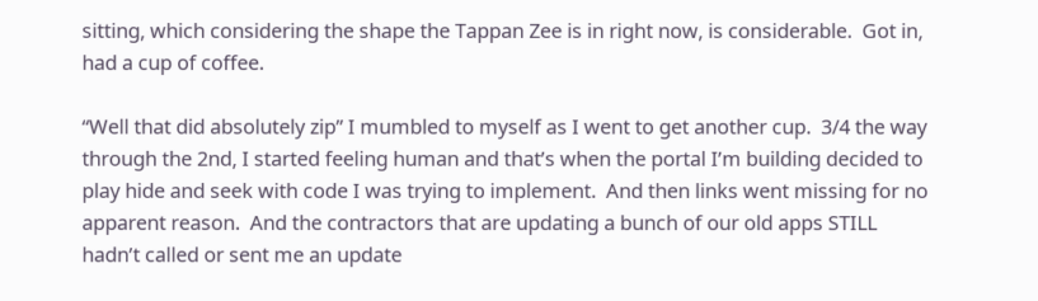sitting, which considering the shape the Tappan Zee is in right now, is considerable.  Got in, had a cup of coffee.

“Well that did absolutely zip” I mumbled to myself as I went to get another cup.  3/4 the way through the 2nd, I started feeling human and that’s when the portal I’m building decided to play hide and seek with code I was trying to implement.  And then links went missing for no apparent reason.  And the contractors that are updating a bunch of our old apps STILL hadn’t called or sent me an update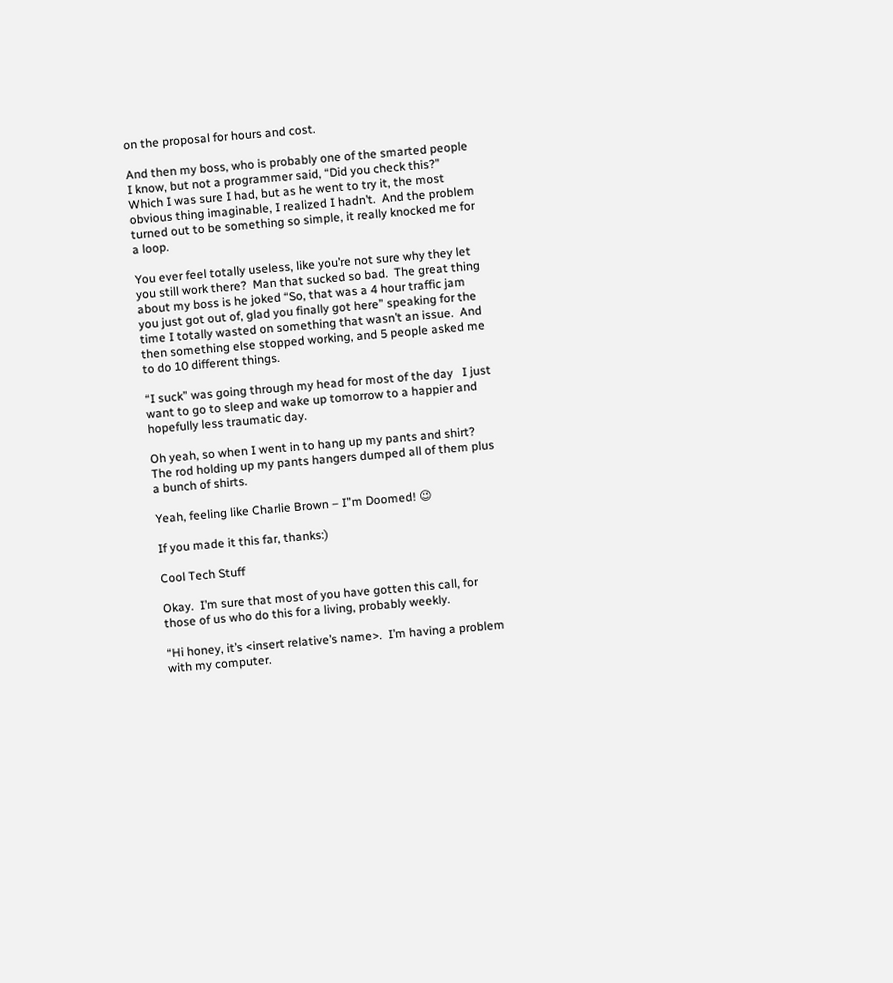on the proposal for hours and cost.

And then my boss, who is probably one of the smarted people I know, but not a programmer said, “Did you check this?”  Which I was sure I had, but as he went to try it, the most obvious thing imaginable, I realized I hadn’t.  And the problem turned out to be something so simple, it really knocked me for a loop.

You ever feel totally useless, like you’re not sure why they let you still work there?  Man that sucked so bad.  The great thing about my boss is he joked “So, that was a 4 hour traffic jam you just got out of, glad you finally got here” speaking for the time I totally wasted on something that wasn’t an issue.  And then something else stopped working, and 5 people asked me to do 10 different things.

“I suck” was going through my head for most of the day   I just want to go to sleep and wake up tomorrow to a happier and hopefully less traumatic day.

Oh yeah, so when I went in to hang up my pants and shirt?  The rod holding up my pants hangers dumped all of them plus a bunch of shirts.

Yeah, feeling like Charlie Brown – I”m Doomed! 😉

If you made it this far, thanks:)

Cool Tech Stuff

Okay.  I’m sure that most of you have gotten this call, for those of us who do this for a living, probably weekly.

“Hi honey, it’s <insert relative’s name>.  I’m having a problem with my computer.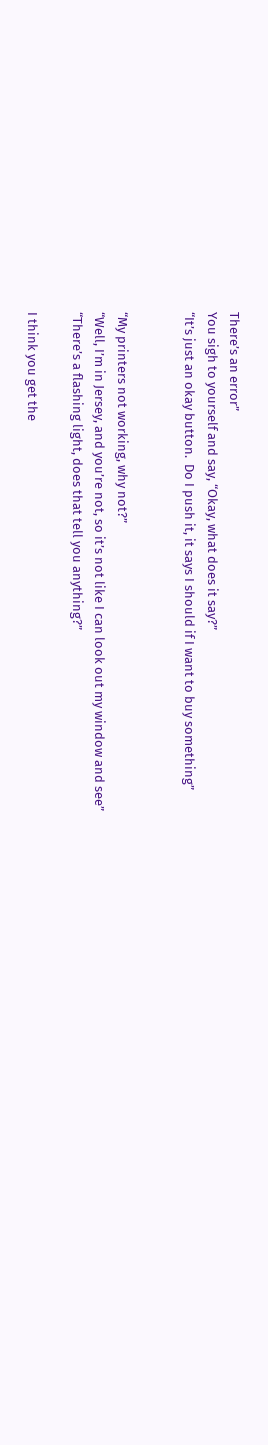There’s an error”
You sigh to yourself and say, “Okay, what does it say?”
“It’s just an okay button.  Do I push it, it says I should if I want to buy something”


“My printers not working, why not?”
“Well, I’m in Jersey, and you’re not, so it’s not like I can look out my window and see”
“There’s a flashing light, does that tell you anything?”

I think you get the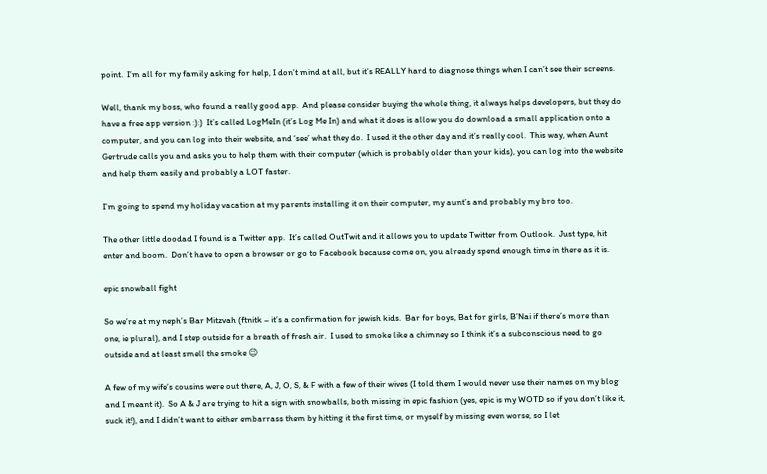point.  I’m all for my family asking for help, I don’t mind at all, but it’s REALLY hard to diagnose things when I can’t see their screens.

Well, thank my boss, who found a really good app.  And please consider buying the whole thing, it always helps developers, but they do have a free app version :):)  It’s called LogMeIn (it’s Log Me In) and what it does is allow you do download a small application onto a computer, and you can log into their website, and ‘see’ what they do.  I used it the other day and it’s really cool.  This way, when Aunt Gertrude calls you and asks you to help them with their computer (which is probably older than your kids), you can log into the website and help them easily and probably a LOT faster.

I’m going to spend my holiday vacation at my parents installing it on their computer, my aunt’s and probably my bro too.

The other little doodad I found is a Twitter app.  It’s called OutTwit and it allows you to update Twitter from Outlook.  Just type, hit enter and boom.  Don’t have to open a browser or go to Facebook because come on, you already spend enough time in there as it is.

epic snowball fight

So we’re at my neph’s Bar Mitzvah (ftnitk – it’s a confirmation for jewish kids.  Bar for boys, Bat for girls, B’Nai if there’s more than one, ie plural), and I step outside for a breath of fresh air.  I used to smoke like a chimney so I think it’s a subconscious need to go outside and at least smell the smoke 😉

A few of my wife’s cousins were out there, A, J, O, S, & F with a few of their wives (I told them I would never use their names on my blog and I meant it).  So A & J are trying to hit a sign with snowballs, both missing in epic fashion (yes, epic is my WOTD so if you don’t like it, suck it!), and I didn’t want to either embarrass them by hitting it the first time, or myself by missing even worse, so I let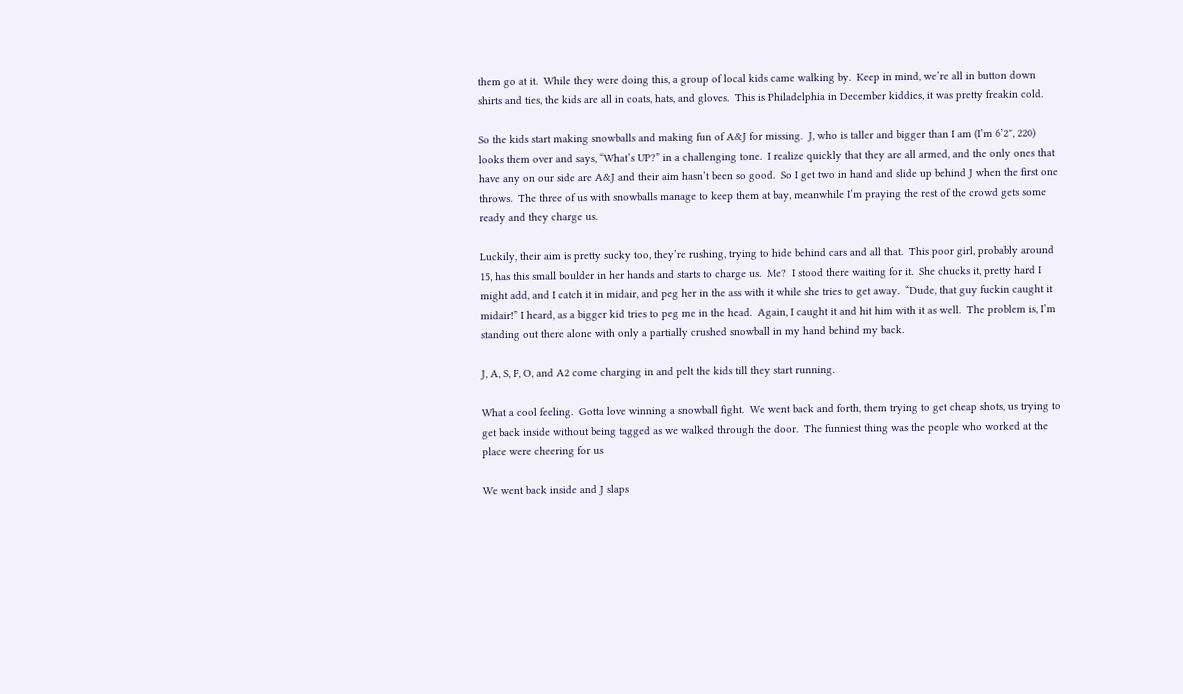them go at it.  While they were doing this, a group of local kids came walking by.  Keep in mind, we’re all in button down shirts and ties, the kids are all in coats, hats, and gloves.  This is Philadelphia in December kiddies, it was pretty freakin cold.

So the kids start making snowballs and making fun of A&J for missing.  J, who is taller and bigger than I am (I’m 6’2″, 220) looks them over and says, “What’s UP?” in a challenging tone.  I realize quickly that they are all armed, and the only ones that have any on our side are A&J and their aim hasn’t been so good.  So I get two in hand and slide up behind J when the first one throws.  The three of us with snowballs manage to keep them at bay, meanwhile I’m praying the rest of the crowd gets some ready and they charge us.

Luckily, their aim is pretty sucky too, they’re rushing, trying to hide behind cars and all that.  This poor girl, probably around 15, has this small boulder in her hands and starts to charge us.  Me?  I stood there waiting for it.  She chucks it, pretty hard I might add, and I catch it in midair, and peg her in the ass with it while she tries to get away.  “Dude, that guy fuckin caught it midair!” I heard, as a bigger kid tries to peg me in the head.  Again, I caught it and hit him with it as well.  The problem is, I’m standing out there alone with only a partially crushed snowball in my hand behind my back.

J, A, S, F, O, and A2 come charging in and pelt the kids till they start running.

What a cool feeling.  Gotta love winning a snowball fight.  We went back and forth, them trying to get cheap shots, us trying to get back inside without being tagged as we walked through the door.  The funniest thing was the people who worked at the place were cheering for us

We went back inside and J slaps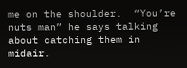me on the shoulder.  “You’re nuts man” he says talking about catching them in midair.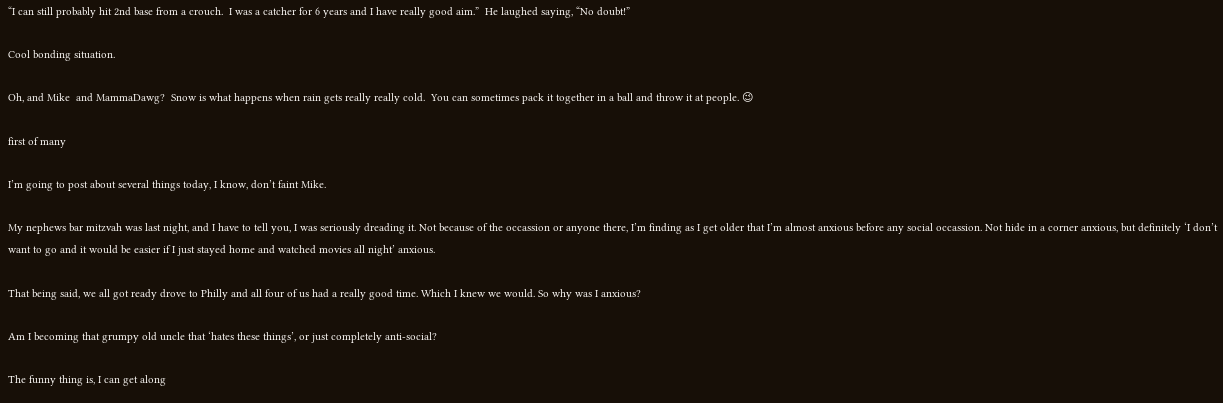“I can still probably hit 2nd base from a crouch.  I was a catcher for 6 years and I have really good aim.”  He laughed saying, “No doubt!”

Cool bonding situation.

Oh, and Mike  and MammaDawg?  Snow is what happens when rain gets really really cold.  You can sometimes pack it together in a ball and throw it at people. 😉

first of many

I’m going to post about several things today, I know, don’t faint Mike.

My nephews bar mitzvah was last night, and I have to tell you, I was seriously dreading it. Not because of the occassion or anyone there, I’m finding as I get older that I’m almost anxious before any social occassion. Not hide in a corner anxious, but definitely ‘I don’t want to go and it would be easier if I just stayed home and watched movies all night’ anxious.

That being said, we all got ready drove to Philly and all four of us had a really good time. Which I knew we would. So why was I anxious?

Am I becoming that grumpy old uncle that ‘hates these things’, or just completely anti-social?

The funny thing is, I can get along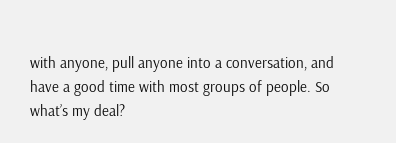with anyone, pull anyone into a conversation, and have a good time with most groups of people. So what’s my deal?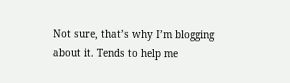Not sure, that’s why I’m blogging about it. Tends to help me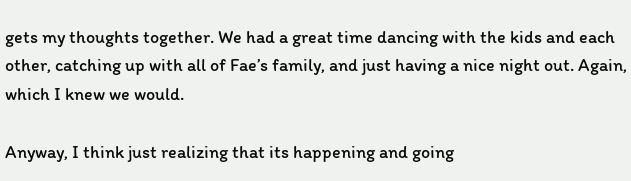gets my thoughts together. We had a great time dancing with the kids and each other, catching up with all of Fae’s family, and just having a nice night out. Again, which I knew we would.

Anyway, I think just realizing that its happening and going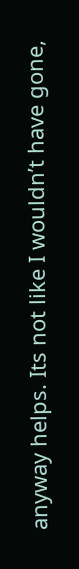anyway helps. Its not like I wouldn’t have gone,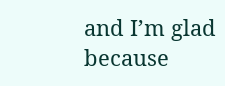and I’m glad because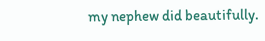my nephew did beautifully.